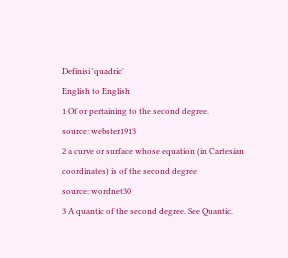Definisi 'quadric'
English to English
1 Of or pertaining to the second degree.
source: webster1913
2 a curve or surface whose equation (in Cartesian coordinates) is of the second degree
source: wordnet30
3 A quantic of the second degree. See Quantic.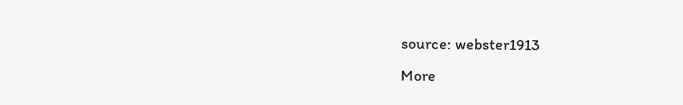source: webster1913
More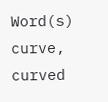Word(s)
curve, curved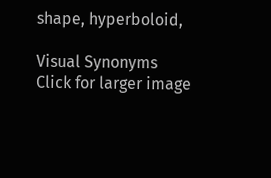shape, hyperboloid,

Visual Synonyms
Click for larger image